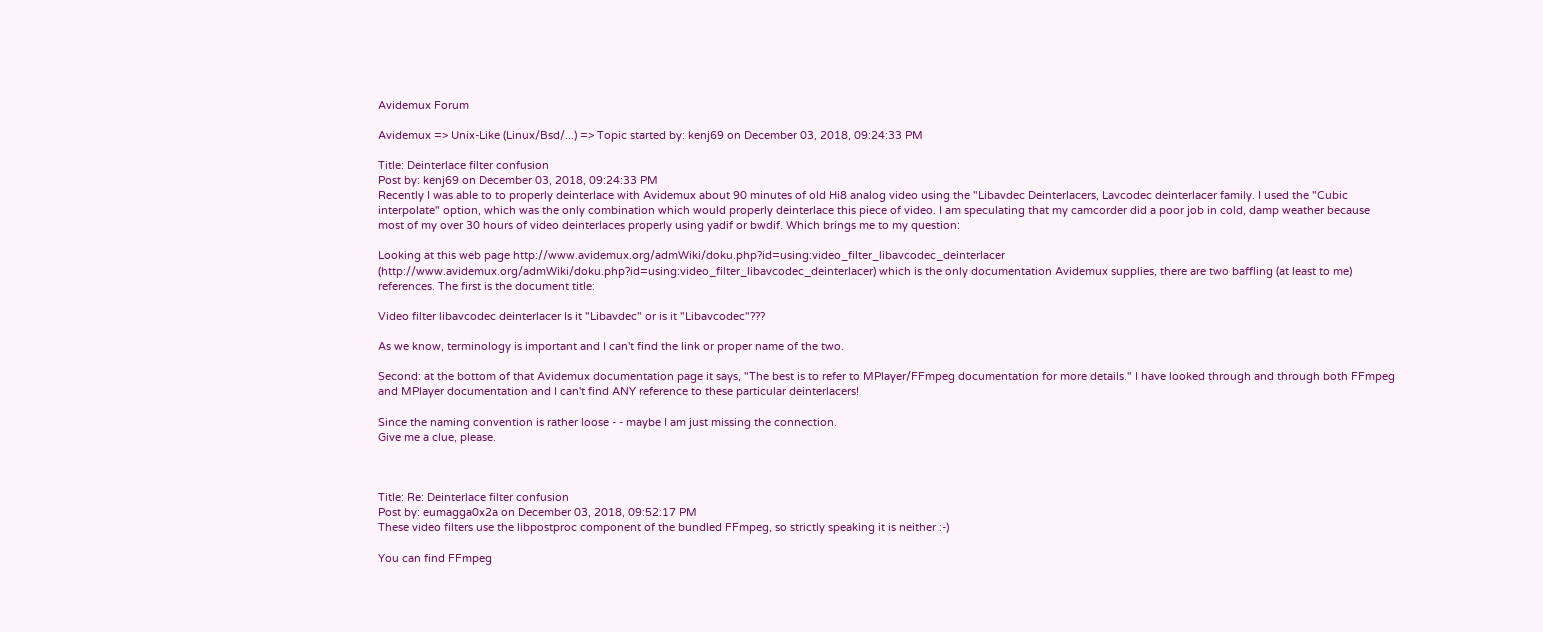Avidemux Forum

Avidemux => Unix-Like (Linux/Bsd/...) => Topic started by: kenj69 on December 03, 2018, 09:24:33 PM

Title: Deinterlace filter confusion
Post by: kenj69 on December 03, 2018, 09:24:33 PM
Recently I was able to to properly deinterlace with Avidemux about 90 minutes of old Hi8 analog video using the "Libavdec Deinterlacers, Lavcodec deinterlacer family. I used the "Cubic interpolate" option, which was the only combination which would properly deinterlace this piece of video. I am speculating that my camcorder did a poor job in cold, damp weather because most of my over 30 hours of video deinterlaces properly using yadif or bwdif. Which brings me to my question:

Looking at this web page http://www.avidemux.org/admWiki/doku.php?id=using:video_filter_libavcodec_deinterlacer (http://www.avidemux.org/admWiki/doku.php?id=using:video_filter_libavcodec_deinterlacer) which is the only documentation Avidemux supplies, there are two baffling (at least to me) references. The first is the document title:

Video filter libavcodec deinterlacer Is it "Libavdec" or is it "Libavcodec"???

As we know, terminology is important and I can't find the link or proper name of the two.

Second: at the bottom of that Avidemux documentation page it says, "The best is to refer to MPlayer/FFmpeg documentation for more details." I have looked through and through both FFmpeg and MPlayer documentation and I can't find ANY reference to these particular deinterlacers!

Since the naming convention is rather loose - - maybe I am just missing the connection.
Give me a clue, please.



Title: Re: Deinterlace filter confusion
Post by: eumagga0x2a on December 03, 2018, 09:52:17 PM
These video filters use the libpostproc component of the bundled FFmpeg, so strictly speaking it is neither :-)

You can find FFmpeg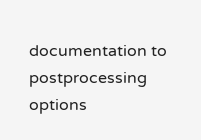documentation to postprocessing options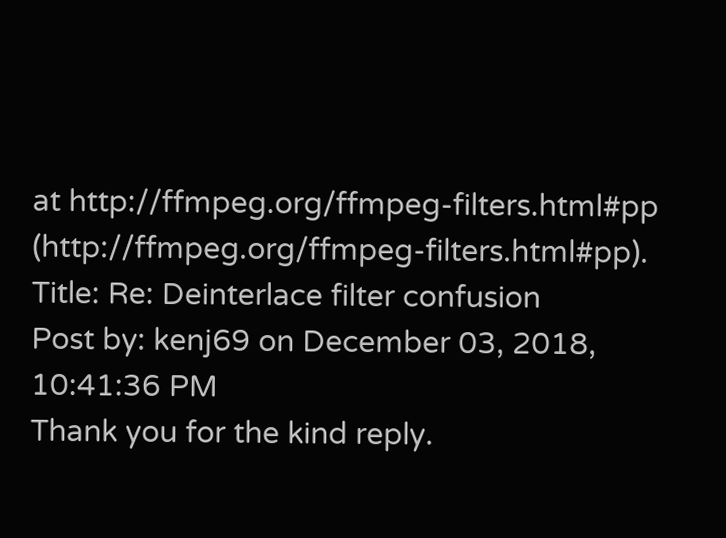at http://ffmpeg.org/ffmpeg-filters.html#pp (http://ffmpeg.org/ffmpeg-filters.html#pp).
Title: Re: Deinterlace filter confusion
Post by: kenj69 on December 03, 2018, 10:41:36 PM
Thank you for the kind reply.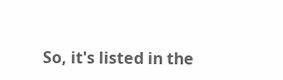So, it's listed in the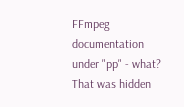FFmpeg documentation under "pp" - what? That was hidden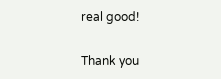real good!

Thank you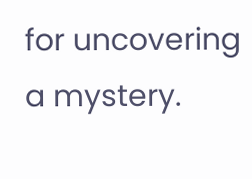for uncovering a mystery.